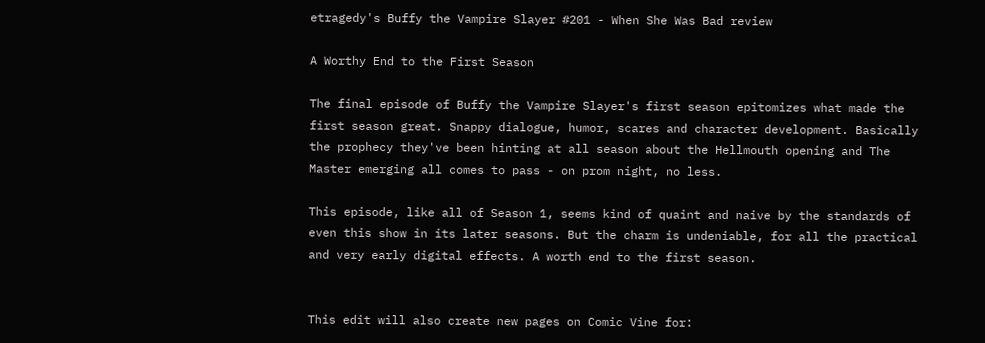etragedy's Buffy the Vampire Slayer #201 - When She Was Bad review

A Worthy End to the First Season

The final episode of Buffy the Vampire Slayer's first season epitomizes what made the first season great. Snappy dialogue, humor, scares and character development. Basically the prophecy they've been hinting at all season about the Hellmouth opening and The Master emerging all comes to pass - on prom night, no less.

This episode, like all of Season 1, seems kind of quaint and naive by the standards of even this show in its later seasons. But the charm is undeniable, for all the practical and very early digital effects. A worth end to the first season.


This edit will also create new pages on Comic Vine for: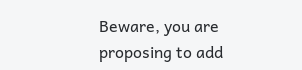Beware, you are proposing to add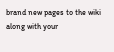brand new pages to the wiki along with your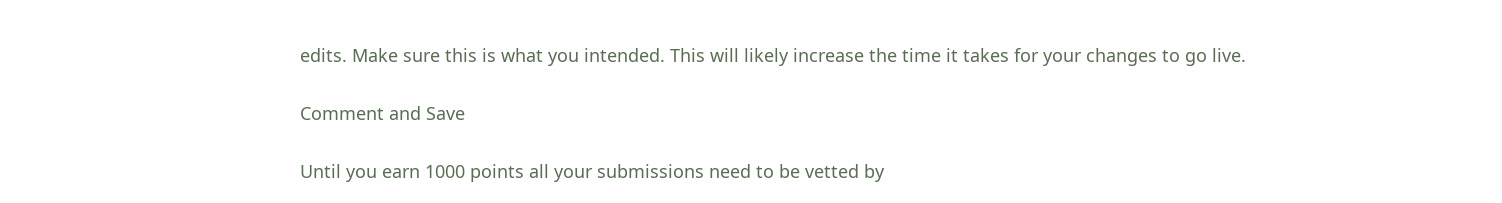edits. Make sure this is what you intended. This will likely increase the time it takes for your changes to go live.

Comment and Save

Until you earn 1000 points all your submissions need to be vetted by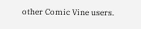other Comic Vine users.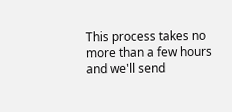This process takes no more than a few hours and we'll send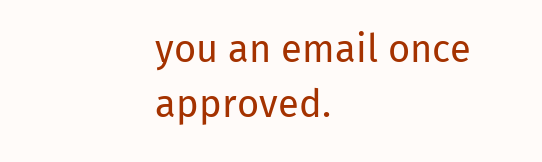you an email once approved.